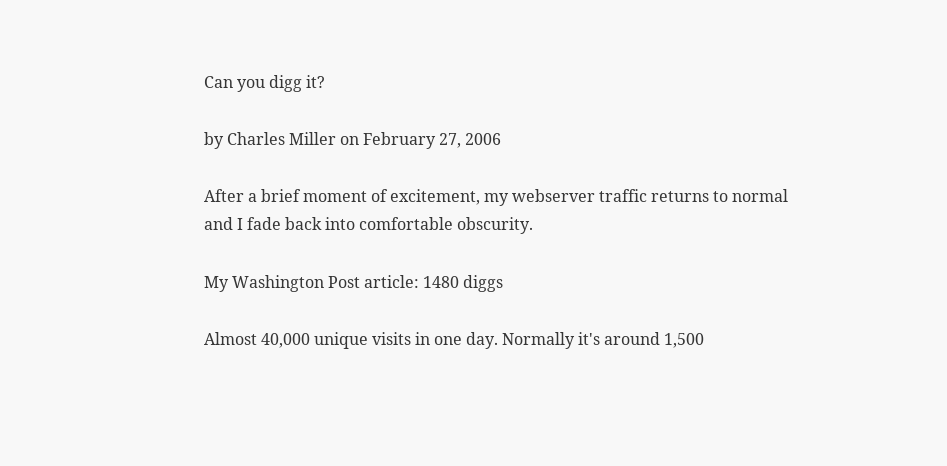Can you digg it?

by Charles Miller on February 27, 2006

After a brief moment of excitement, my webserver traffic returns to normal and I fade back into comfortable obscurity.

My Washington Post article: 1480 diggs

Almost 40,000 unique visits in one day. Normally it's around 1,500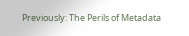Previously: The Perils of Metadata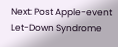Next: Post Apple-event Let-Down Syndrome